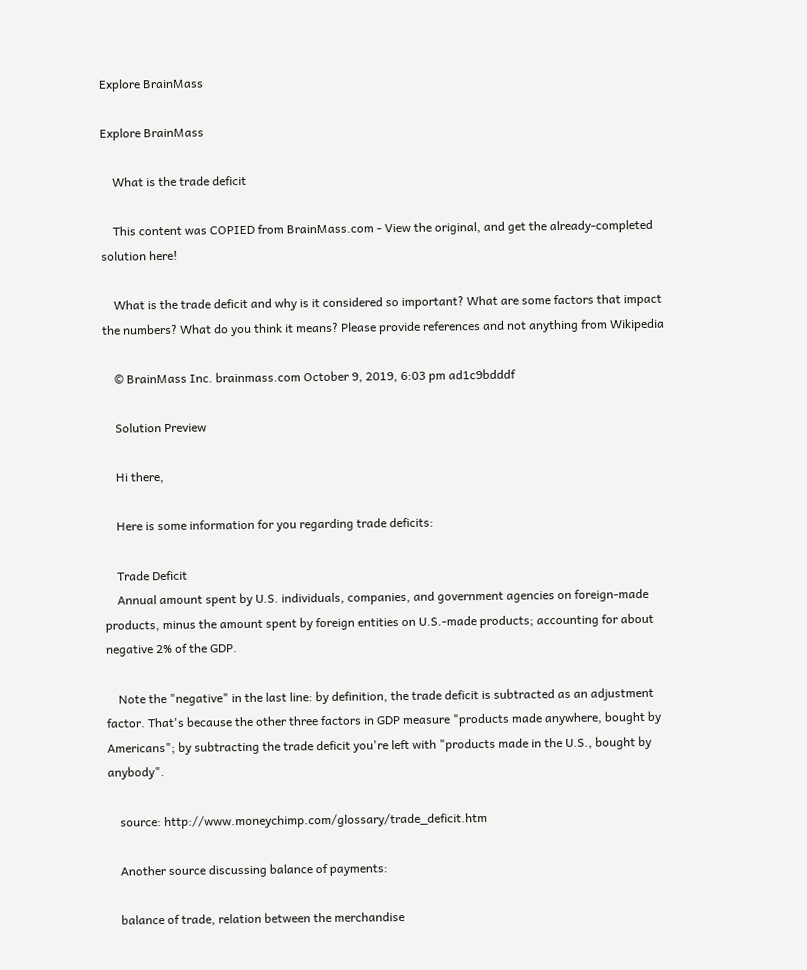Explore BrainMass

Explore BrainMass

    What is the trade deficit

    This content was COPIED from BrainMass.com - View the original, and get the already-completed solution here!

    What is the trade deficit and why is it considered so important? What are some factors that impact the numbers? What do you think it means? Please provide references and not anything from Wikipedia

    © BrainMass Inc. brainmass.com October 9, 2019, 6:03 pm ad1c9bdddf

    Solution Preview

    Hi there,

    Here is some information for you regarding trade deficits:

    Trade Deficit
    Annual amount spent by U.S. individuals, companies, and government agencies on foreign-made products, minus the amount spent by foreign entities on U.S.-made products; accounting for about negative 2% of the GDP.

    Note the "negative" in the last line: by definition, the trade deficit is subtracted as an adjustment factor. That's because the other three factors in GDP measure "products made anywhere, bought by Americans"; by subtracting the trade deficit you're left with "products made in the U.S., bought by anybody".

    source: http://www.moneychimp.com/glossary/trade_deficit.htm

    Another source discussing balance of payments:

    balance of trade, relation between the merchandise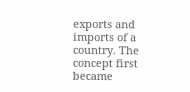exports and imports of a country. The concept first became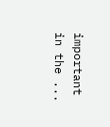important in the ...